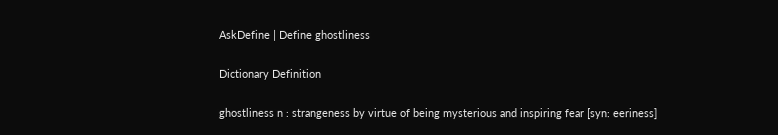AskDefine | Define ghostliness

Dictionary Definition

ghostliness n : strangeness by virtue of being mysterious and inspiring fear [syn: eeriness]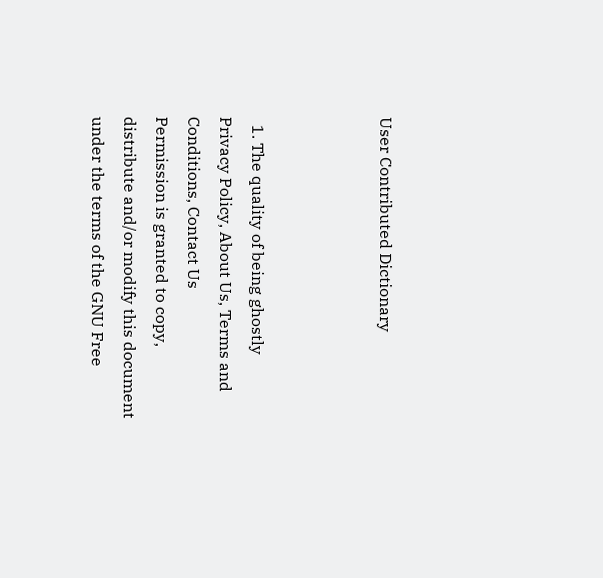User Contributed Dictionary



  1. The quality of being ghostly
Privacy Policy, About Us, Terms and Conditions, Contact Us
Permission is granted to copy, distribute and/or modify this document under the terms of the GNU Free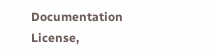Documentation License,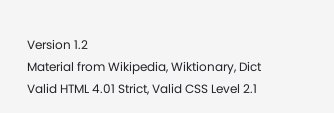Version 1.2
Material from Wikipedia, Wiktionary, Dict
Valid HTML 4.01 Strict, Valid CSS Level 2.1